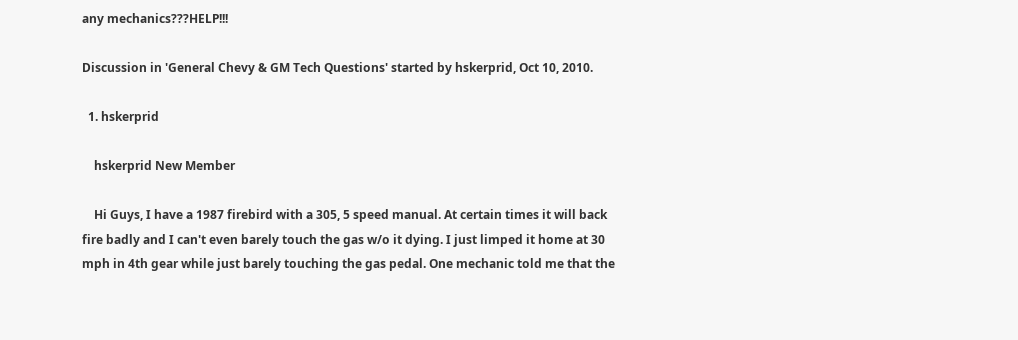any mechanics???HELP!!!

Discussion in 'General Chevy & GM Tech Questions' started by hskerprid, Oct 10, 2010.

  1. hskerprid

    hskerprid New Member

    Hi Guys, I have a 1987 firebird with a 305, 5 speed manual. At certain times it will back fire badly and I can't even barely touch the gas w/o it dying. I just limped it home at 30 mph in 4th gear while just barely touching the gas pedal. One mechanic told me that the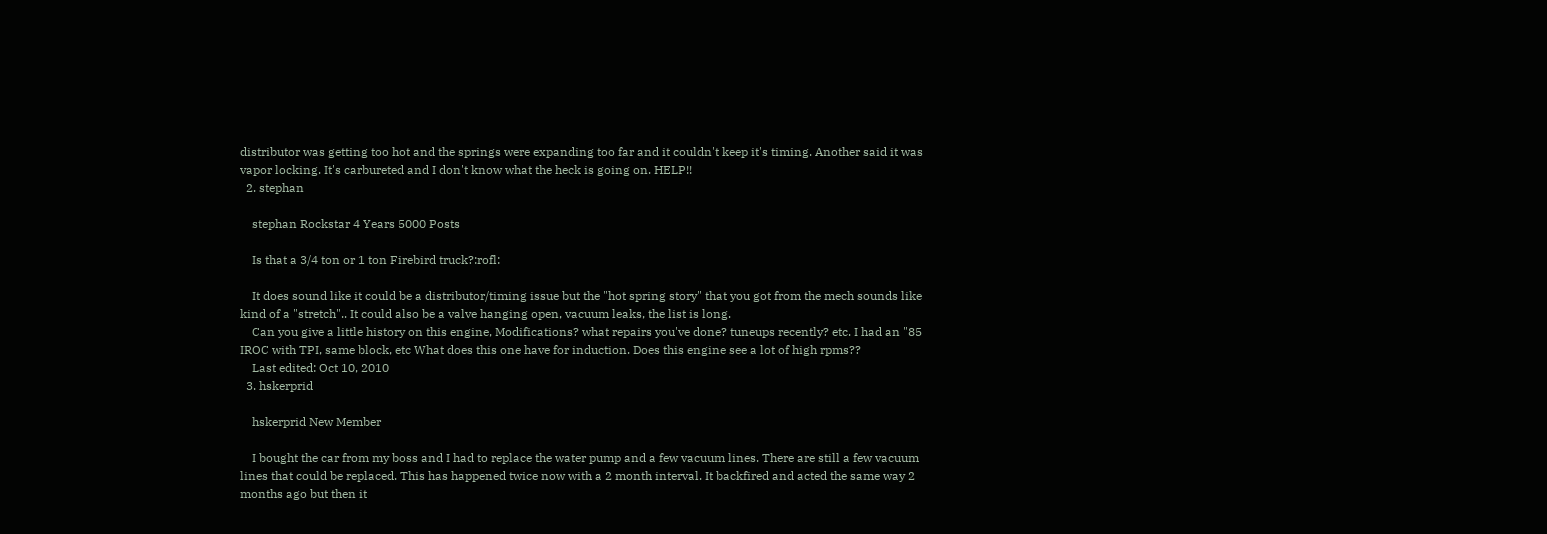distributor was getting too hot and the springs were expanding too far and it couldn't keep it's timing. Another said it was vapor locking. It's carbureted and I don't know what the heck is going on. HELP!!
  2. stephan

    stephan Rockstar 4 Years 5000 Posts

    Is that a 3/4 ton or 1 ton Firebird truck?:rofl:

    It does sound like it could be a distributor/timing issue but the "hot spring story" that you got from the mech sounds like kind of a "stretch".. It could also be a valve hanging open, vacuum leaks, the list is long.
    Can you give a little history on this engine, Modifications? what repairs you've done? tuneups recently? etc. I had an "85 IROC with TPI, same block, etc What does this one have for induction. Does this engine see a lot of high rpms??
    Last edited: Oct 10, 2010
  3. hskerprid

    hskerprid New Member

    I bought the car from my boss and I had to replace the water pump and a few vacuum lines. There are still a few vacuum lines that could be replaced. This has happened twice now with a 2 month interval. It backfired and acted the same way 2 months ago but then it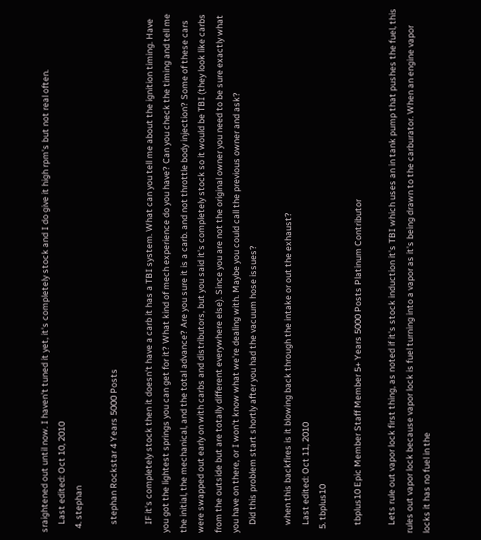sraightened out until now. I haven't tuned it yet, it's completely stock and I do give it high rpm's but not real often.
    Last edited: Oct 10, 2010
  4. stephan

    stephan Rockstar 4 Years 5000 Posts

    IF it's completely stock then it doesn't have a carb it has a TBI system. What can you tell me about the ignition timing. Have you got the lightest springs you can get for it? What kind of mech experience do you have? Can you check the timing and tell me the initial, the mechanical, and the total advance? Are you sure it is a carb. and not throttle body injection? Some of these cars were swapped out early on with carbs and distributors, but you said it's completely stock so it would be TBI (they look like carbs from the outside but are totally different everywhere else). Since you are not the original owner you need to be sure exactly what you have on there, or I won't know what we're dealing with. Maybe you could call the previous owner and ask?
    Did this problem start shortly after you had the vacuum hose issues?

    when this backfires is it blowing back through the intake or out the exhaust?
    Last edited: Oct 11, 2010
  5. tbplus10

    tbplus10 Epic Member Staff Member 5+ Years 5000 Posts Platinum Contributor

    Lets rule out vapor lock first thing, as noted if it's stock induction it's TBI which uses an in tank pump that pushes the fuel, this rules out vapor lock because vapor lock is fuel turning into a vapor as it's being drawn to the carburator. When an engine vapor locks it has no fuel in the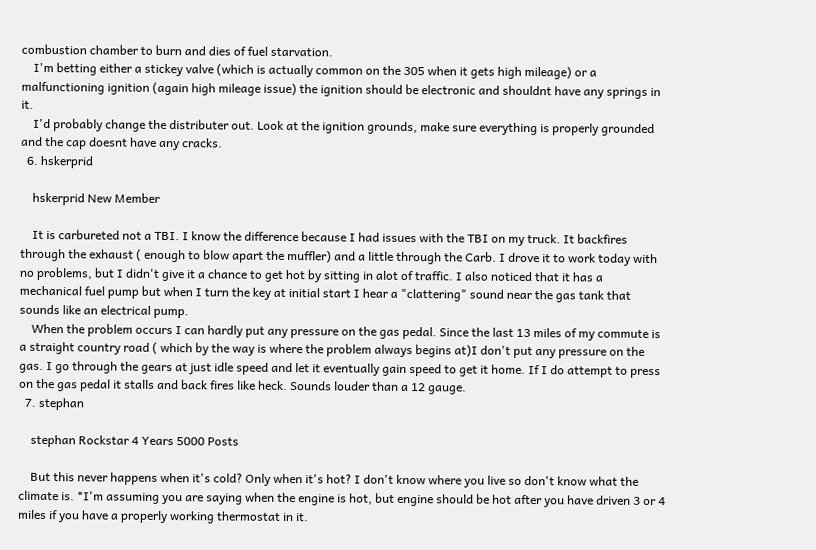combustion chamber to burn and dies of fuel starvation.
    I'm betting either a stickey valve (which is actually common on the 305 when it gets high mileage) or a malfunctioning ignition (again high mileage issue) the ignition should be electronic and shouldnt have any springs in it.
    I'd probably change the distributer out. Look at the ignition grounds, make sure everything is properly grounded and the cap doesnt have any cracks.
  6. hskerprid

    hskerprid New Member

    It is carbureted not a TBI. I know the difference because I had issues with the TBI on my truck. It backfires through the exhaust ( enough to blow apart the muffler) and a little through the Carb. I drove it to work today with no problems, but I didn't give it a chance to get hot by sitting in alot of traffic. I also noticed that it has a mechanical fuel pump but when I turn the key at initial start I hear a "clattering" sound near the gas tank that sounds like an electrical pump.
    When the problem occurs I can hardly put any pressure on the gas pedal. Since the last 13 miles of my commute is a straight country road ( which by the way is where the problem always begins at)I don't put any pressure on the gas. I go through the gears at just idle speed and let it eventually gain speed to get it home. If I do attempt to press on the gas pedal it stalls and back fires like heck. Sounds louder than a 12 gauge.
  7. stephan

    stephan Rockstar 4 Years 5000 Posts

    But this never happens when it's cold? Only when it's hot? I don't know where you live so don't know what the climate is. *I'm assuming you are saying when the engine is hot, but engine should be hot after you have driven 3 or 4 miles if you have a properly working thermostat in it.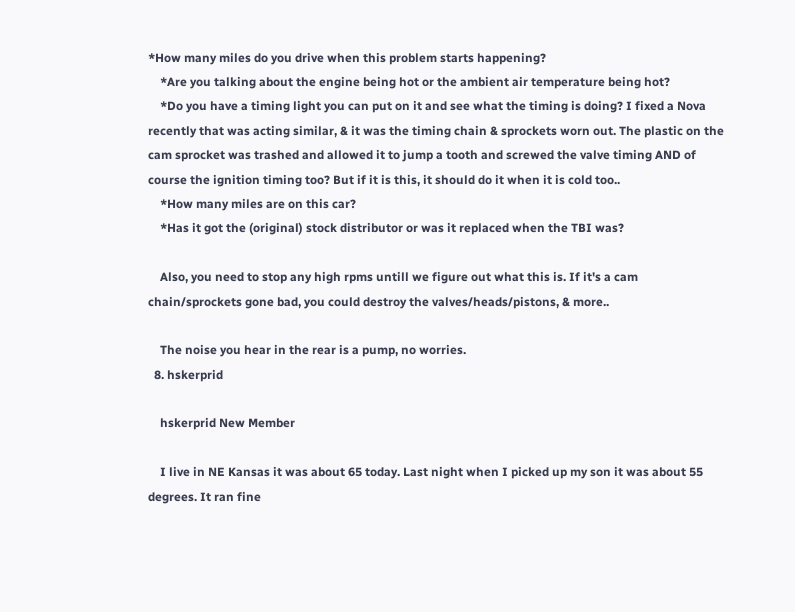*How many miles do you drive when this problem starts happening?
    *Are you talking about the engine being hot or the ambient air temperature being hot?
    *Do you have a timing light you can put on it and see what the timing is doing? I fixed a Nova recently that was acting similar, & it was the timing chain & sprockets worn out. The plastic on the cam sprocket was trashed and allowed it to jump a tooth and screwed the valve timing AND of course the ignition timing too? But if it is this, it should do it when it is cold too..
    *How many miles are on this car?
    *Has it got the (original) stock distributor or was it replaced when the TBI was?

    Also, you need to stop any high rpms untill we figure out what this is. If it's a cam chain/sprockets gone bad, you could destroy the valves/heads/pistons, & more..

    The noise you hear in the rear is a pump, no worries.
  8. hskerprid

    hskerprid New Member

    I live in NE Kansas it was about 65 today. Last night when I picked up my son it was about 55 degrees. It ran fine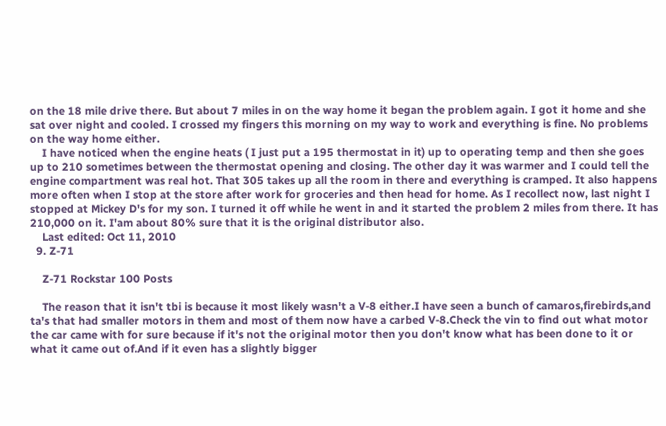on the 18 mile drive there. But about 7 miles in on the way home it began the problem again. I got it home and she sat over night and cooled. I crossed my fingers this morning on my way to work and everything is fine. No problems on the way home either.
    I have noticed when the engine heats ( I just put a 195 thermostat in it) up to operating temp and then she goes up to 210 sometimes between the thermostat opening and closing. The other day it was warmer and I could tell the engine compartment was real hot. That 305 takes up all the room in there and everything is cramped. It also happens more often when I stop at the store after work for groceries and then head for home. As I recollect now, last night I stopped at Mickey D's for my son. I turned it off while he went in and it started the problem 2 miles from there. It has 210,000 on it. I'am about 80% sure that it is the original distributor also.
    Last edited: Oct 11, 2010
  9. Z-71

    Z-71 Rockstar 100 Posts

    The reason that it isn't tbi is because it most likely wasn't a V-8 either.I have seen a bunch of camaros,firebirds,and ta's that had smaller motors in them and most of them now have a carbed V-8.Check the vin to find out what motor the car came with for sure because if it's not the original motor then you don't know what has been done to it or what it came out of.And if it even has a slightly bigger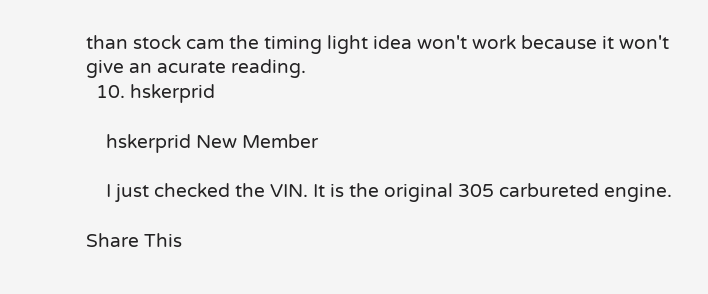than stock cam the timing light idea won't work because it won't give an acurate reading.
  10. hskerprid

    hskerprid New Member

    I just checked the VIN. It is the original 305 carbureted engine.

Share This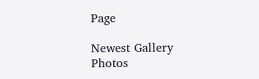Page

Newest Gallery Photos